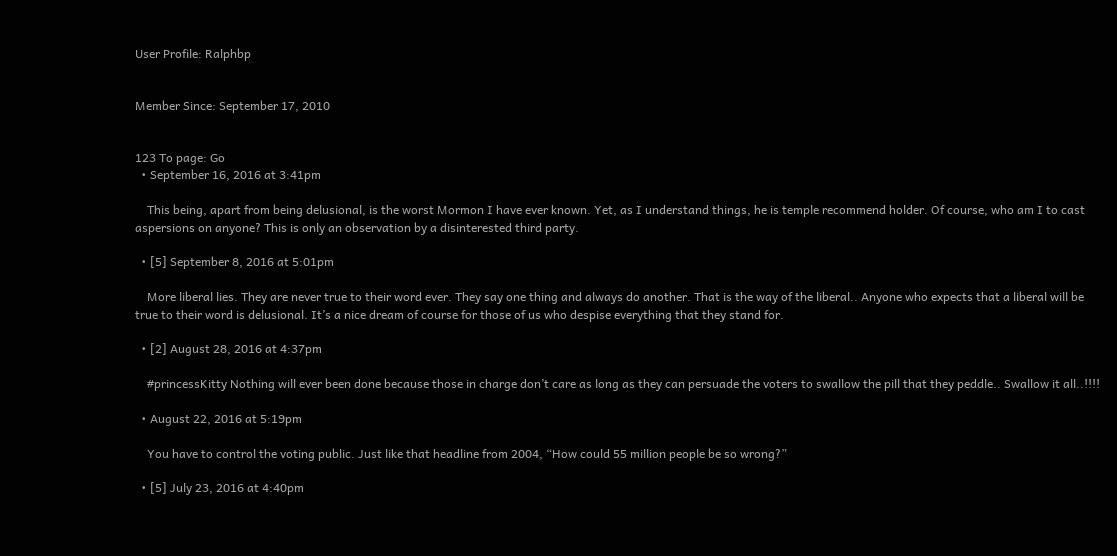User Profile: Ralphbp


Member Since: September 17, 2010


123 To page: Go
  • September 16, 2016 at 3:41pm

    This being, apart from being delusional, is the worst Mormon I have ever known. Yet, as I understand things, he is temple recommend holder. Of course, who am I to cast aspersions on anyone? This is only an observation by a disinterested third party.

  • [5] September 8, 2016 at 5:01pm

    More liberal lies. They are never true to their word ever. They say one thing and always do another. That is the way of the liberal.. Anyone who expects that a liberal will be true to their word is delusional. It’s a nice dream of course for those of us who despise everything that they stand for.

  • [2] August 28, 2016 at 4:37pm

    #princessKitty Nothing will ever been done because those in charge don’t care as long as they can persuade the voters to swallow the pill that they peddle.. Swallow it all..!!!!

  • August 22, 2016 at 5:19pm

    You have to control the voting public. Just like that headline from 2004, “How could 55 million people be so wrong?”

  • [5] July 23, 2016 at 4:40pm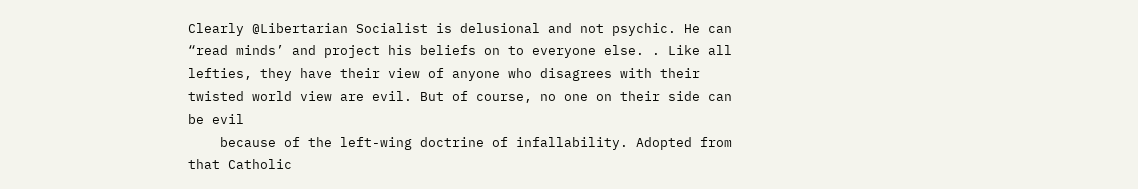Clearly @Libertarian Socialist is delusional and not psychic. He can “read minds’ and project his beliefs on to everyone else. . Like all lefties, they have their view of anyone who disagrees with their twisted world view are evil. But of course, no one on their side can be evil
    because of the left-wing doctrine of infallability. Adopted from that Catholic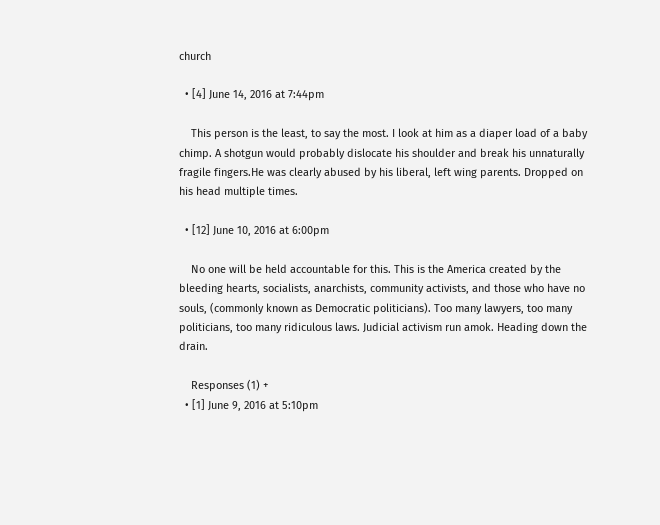church

  • [4] June 14, 2016 at 7:44pm

    This person is the least, to say the most. I look at him as a diaper load of a baby chimp. A shotgun would probably dislocate his shoulder and break his unnaturally fragile fingers.He was clearly abused by his liberal, left wing parents. Dropped on his head multiple times.

  • [12] June 10, 2016 at 6:00pm

    No one will be held accountable for this. This is the America created by the bleeding hearts, socialists, anarchists, community activists, and those who have no souls, (commonly known as Democratic politicians). Too many lawyers, too many politicians, too many ridiculous laws. Judicial activism run amok. Heading down the drain.

    Responses (1) +
  • [1] June 9, 2016 at 5:10pm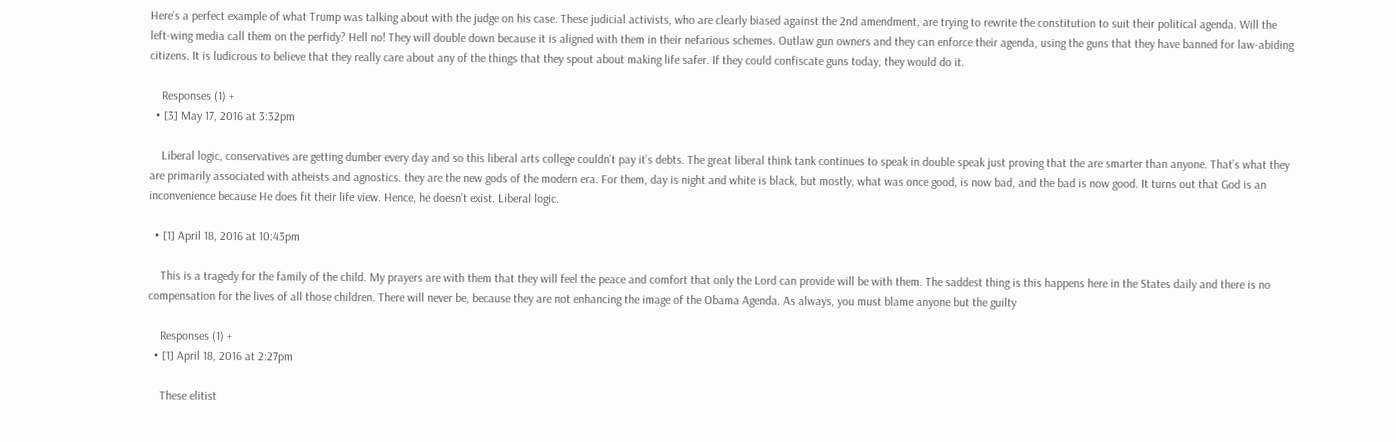Here’s a perfect example of what Trump was talking about with the judge on his case. These judicial activists, who are clearly biased against the 2nd amendment, are trying to rewrite the constitution to suit their political agenda. Will the left-wing media call them on the perfidy? Hell no! They will double down because it is aligned with them in their nefarious schemes. Outlaw gun owners and they can enforce their agenda, using the guns that they have banned for law-abiding citizens. It is ludicrous to believe that they really care about any of the things that they spout about making life safer. If they could confiscate guns today, they would do it.

    Responses (1) +
  • [3] May 17, 2016 at 3:32pm

    Liberal logic, conservatives are getting dumber every day and so this liberal arts college couldn’t pay it’s debts. The great liberal think tank continues to speak in double speak just proving that the are smarter than anyone. That’s what they are primarily associated with atheists and agnostics. they are the new gods of the modern era. For them, day is night and white is black, but mostly, what was once good, is now bad, and the bad is now good. It turns out that God is an inconvenience because He does fit their life view. Hence, he doesn’t exist. Liberal logic.

  • [1] April 18, 2016 at 10:43pm

    This is a tragedy for the family of the child. My prayers are with them that they will feel the peace and comfort that only the Lord can provide will be with them. The saddest thing is this happens here in the States daily and there is no compensation for the lives of all those children. There will never be, because they are not enhancing the image of the Obama Agenda. As always, you must blame anyone but the guilty

    Responses (1) +
  • [1] April 18, 2016 at 2:27pm

    These elitist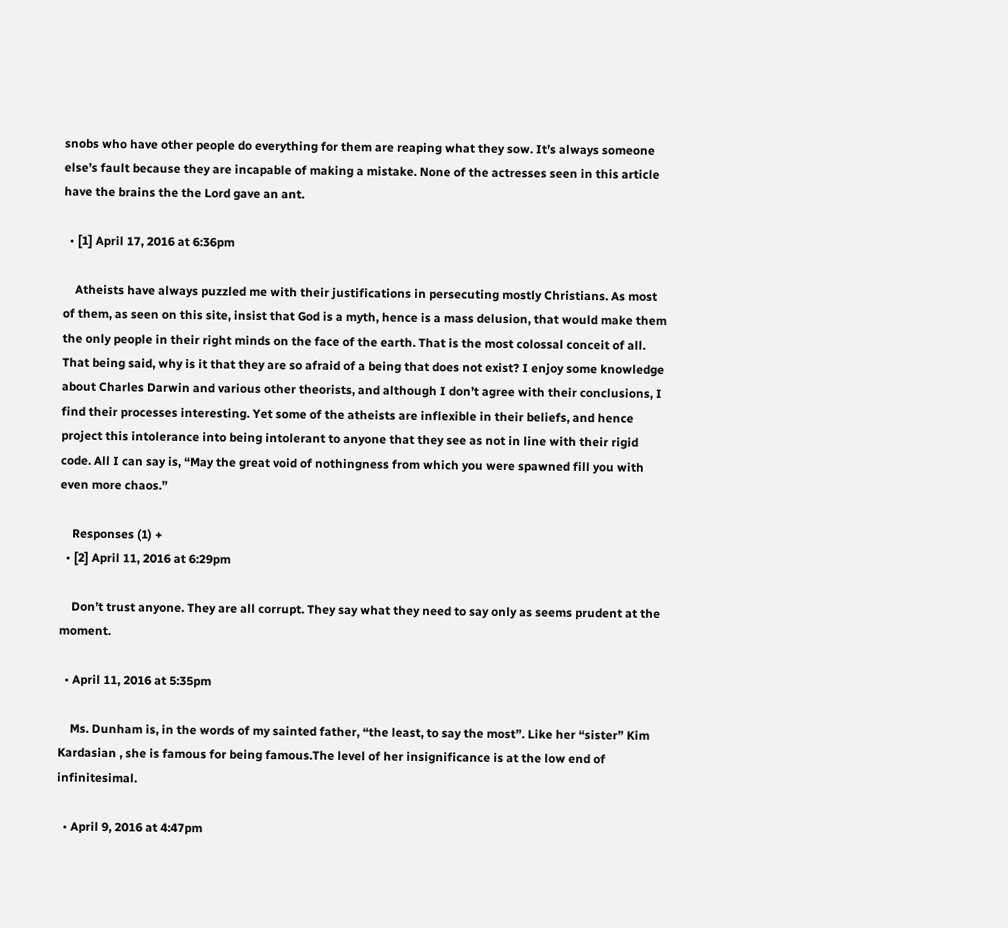snobs who have other people do everything for them are reaping what they sow. It’s always someone else’s fault because they are incapable of making a mistake. None of the actresses seen in this article have the brains the the Lord gave an ant.

  • [1] April 17, 2016 at 6:36pm

    Atheists have always puzzled me with their justifications in persecuting mostly Christians. As most of them, as seen on this site, insist that God is a myth, hence is a mass delusion, that would make them the only people in their right minds on the face of the earth. That is the most colossal conceit of all. That being said, why is it that they are so afraid of a being that does not exist? I enjoy some knowledge about Charles Darwin and various other theorists, and although I don’t agree with their conclusions, I find their processes interesting. Yet some of the atheists are inflexible in their beliefs, and hence project this intolerance into being intolerant to anyone that they see as not in line with their rigid code. All I can say is, “May the great void of nothingness from which you were spawned fill you with even more chaos.”

    Responses (1) +
  • [2] April 11, 2016 at 6:29pm

    Don’t trust anyone. They are all corrupt. They say what they need to say only as seems prudent at the moment.

  • April 11, 2016 at 5:35pm

    Ms. Dunham is, in the words of my sainted father, “the least, to say the most”. Like her “sister” Kim Kardasian , she is famous for being famous.The level of her insignificance is at the low end of infinitesimal.

  • April 9, 2016 at 4:47pm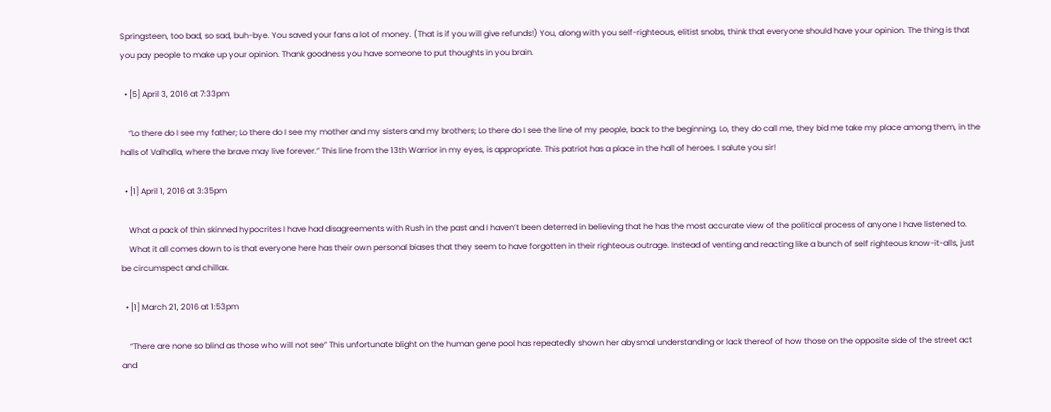Springsteen, too bad, so sad, buh-bye. You saved your fans a lot of money. (That is if you will give refunds!) You, along with you self-righteous, elitist snobs, think that everyone should have your opinion. The thing is that you pay people to make up your opinion. Thank goodness you have someone to put thoughts in you brain.

  • [5] April 3, 2016 at 7:33pm

    “Lo there do I see my father; Lo there do I see my mother and my sisters and my brothers; Lo there do I see the line of my people, back to the beginning. Lo, they do call me, they bid me take my place among them, in the halls of Valhalla, where the brave may live forever.” This line from the 13th Warrior in my eyes, is appropriate. This patriot has a place in the hall of heroes. I salute you sir!

  • [1] April 1, 2016 at 3:35pm

    What a pack of thin skinned hypocrites I have had disagreements with Rush in the past and I haven’t been deterred in believing that he has the most accurate view of the political process of anyone I have listened to.
    What it all comes down to is that everyone here has their own personal biases that they seem to have forgotten in their righteous outrage. Instead of venting and reacting like a bunch of self righteous know-it-alls, just be circumspect and chillax.

  • [1] March 21, 2016 at 1:53pm

    “There are none so blind as those who will not see” This unfortunate blight on the human gene pool has repeatedly shown her abysmal understanding or lack thereof of how those on the opposite side of the street act and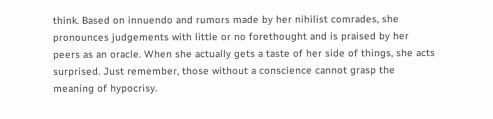think. Based on innuendo and rumors made by her nihilist comrades, she pronounces judgements with little or no forethought and is praised by her peers as an oracle. When she actually gets a taste of her side of things, she acts surprised. Just remember, those without a conscience cannot grasp the meaning of hypocrisy.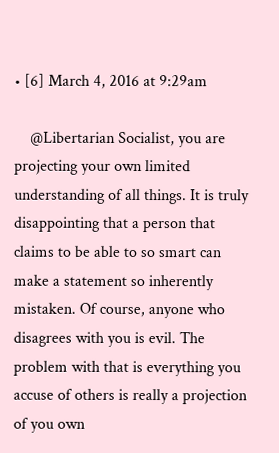• [6] March 4, 2016 at 9:29am

    @Libertarian Socialist, you are projecting your own limited understanding of all things. It is truly disappointing that a person that claims to be able to so smart can make a statement so inherently mistaken. Of course, anyone who disagrees with you is evil. The problem with that is everything you accuse of others is really a projection of you own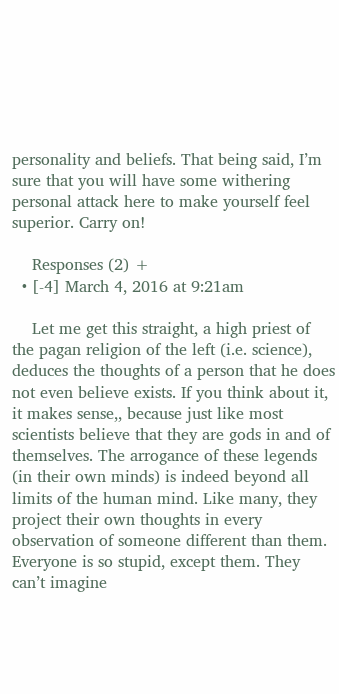personality and beliefs. That being said, I’m sure that you will have some withering personal attack here to make yourself feel superior. Carry on!

    Responses (2) +
  • [-4] March 4, 2016 at 9:21am

    Let me get this straight, a high priest of the pagan religion of the left (i.e. science), deduces the thoughts of a person that he does not even believe exists. If you think about it, it makes sense,, because just like most scientists believe that they are gods in and of themselves. The arrogance of these legends (in their own minds) is indeed beyond all limits of the human mind. Like many, they project their own thoughts in every observation of someone different than them. Everyone is so stupid, except them. They can’t imagine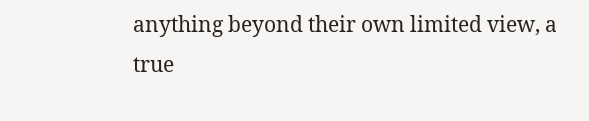anything beyond their own limited view, a true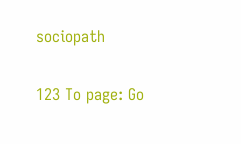sociopath

123 To page: Go